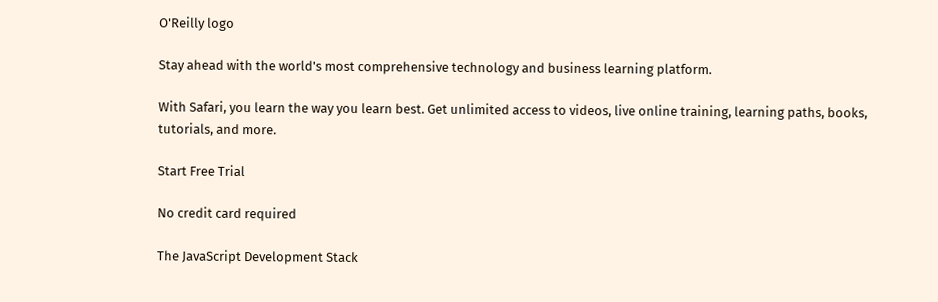O'Reilly logo

Stay ahead with the world's most comprehensive technology and business learning platform.

With Safari, you learn the way you learn best. Get unlimited access to videos, live online training, learning paths, books, tutorials, and more.

Start Free Trial

No credit card required

The JavaScript Development Stack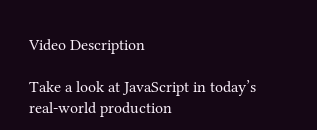Video Description

Take a look at JavaScript in today’s real-world production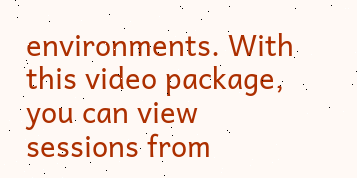environments. With this video package, you can view sessions from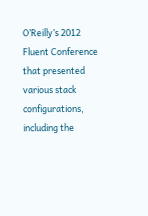O’Reilly’s 2012 Fluent Conference that presented various stack configurations, including the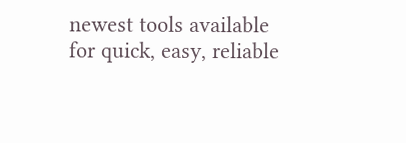newest tools available for quick, easy, reliable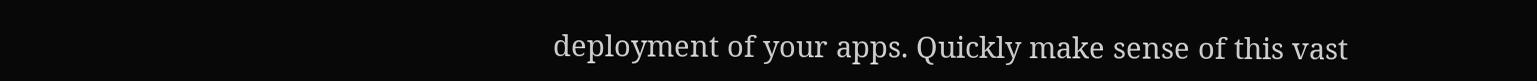deployment of your apps. Quickly make sense of this vast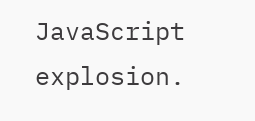JavaScript explosion.